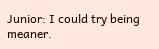Junior: I could try being meaner.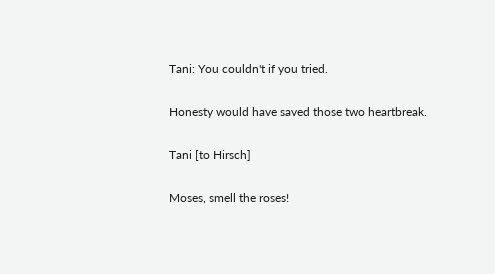Tani: You couldn't if you tried.

Honesty would have saved those two heartbreak.

Tani [to Hirsch]

Moses, smell the roses!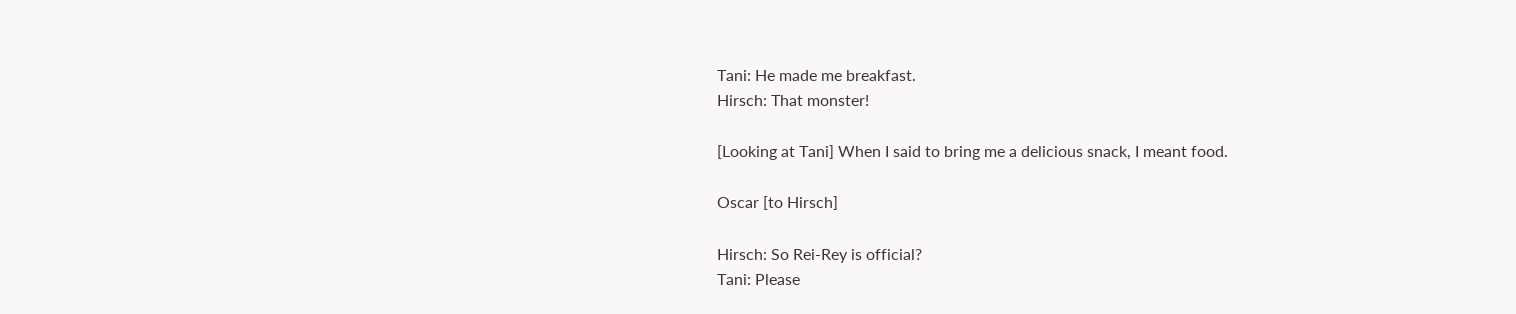Tani: He made me breakfast.
Hirsch: That monster!

[Looking at Tani] When I said to bring me a delicious snack, I meant food.

Oscar [to Hirsch]

Hirsch: So Rei-Rey is official?
Tani: Please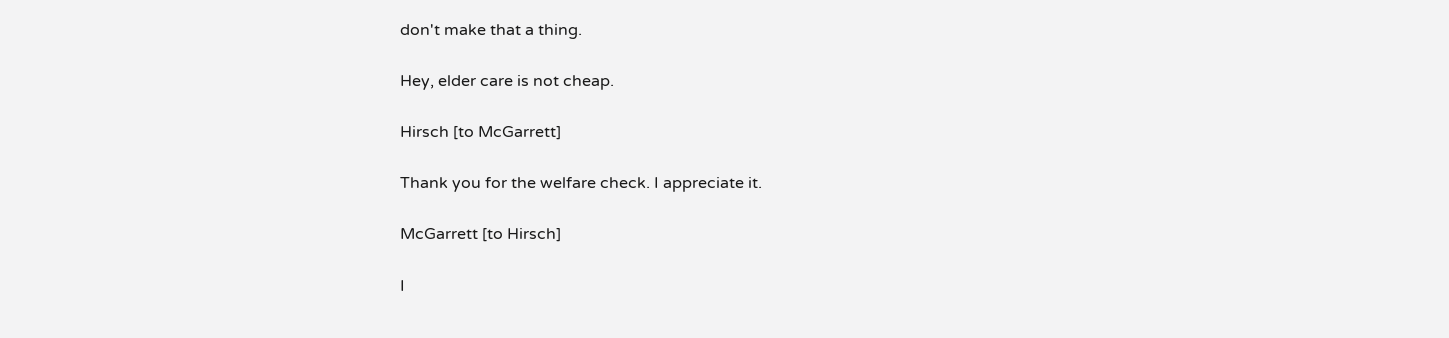don't make that a thing.

Hey, elder care is not cheap.

Hirsch [to McGarrett]

Thank you for the welfare check. I appreciate it.

McGarrett [to Hirsch]

I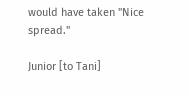would have taken "Nice spread."

Junior [to Tani]